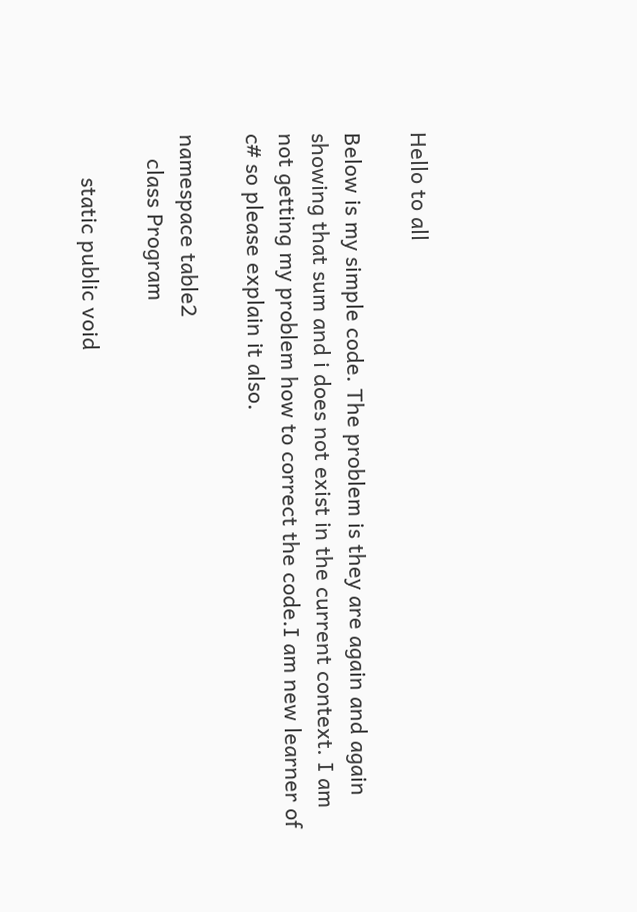Hello to all

Below is my simple code. The problem is they are again and again showing that sum and i does not exist in the current context. I am not getting my problem how to correct the code.I am new learner of c# so please explain it also.

namespace table2
    class Program

       static public void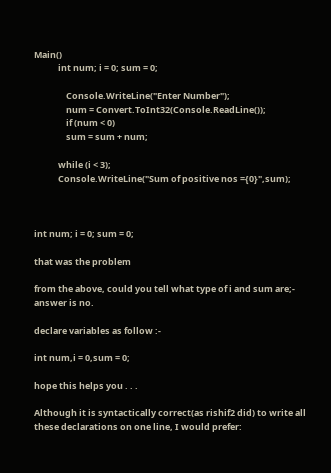Main()
            int num; i = 0; sum = 0;

                Console.WriteLine("Enter Number");
                num = Convert.ToInt32(Console.ReadLine());
                if (num < 0)
                sum = sum + num;

            while (i < 3);
            Console.WriteLine("Sum of positive nos ={0}",sum);



int num; i = 0; sum = 0;

that was the problem

from the above, could you tell what type of i and sum are;-
answer is no.

declare variables as follow :-

int num,i = 0,sum = 0;

hope this helps you . . .

Although it is syntactically correct(as rishif2 did) to write all these declarations on one line, I would prefer: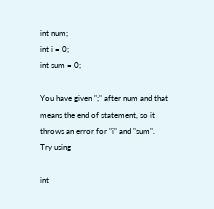int num;
int i = 0;
int sum = 0;

You have given ";" after num and that means the end of statement, so it throws an error for "i" and "sum".
Try using

int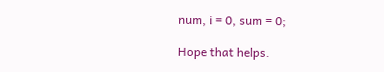num, i = 0, sum = 0;

Hope that helps.